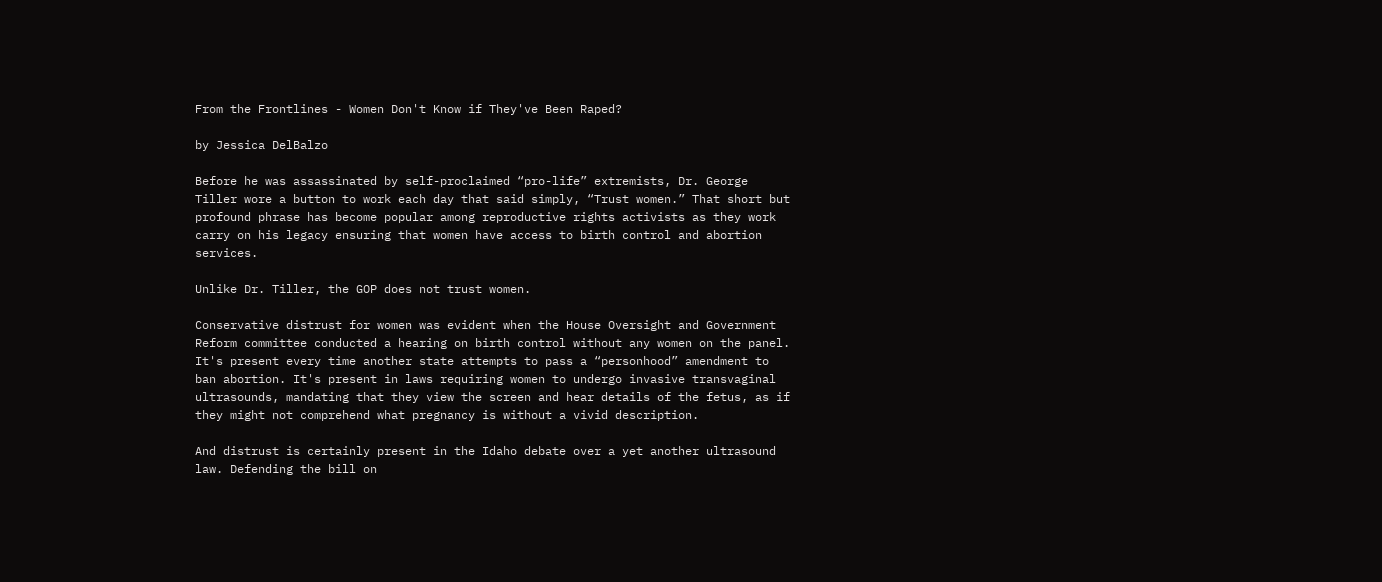From the Frontlines - Women Don't Know if They've Been Raped?

by Jessica DelBalzo

Before he was assassinated by self-proclaimed “pro-life” extremists, Dr. George Tiller wore a button to work each day that said simply, “Trust women.” That short but profound phrase has become popular among reproductive rights activists as they work carry on his legacy ensuring that women have access to birth control and abortion services.

Unlike Dr. Tiller, the GOP does not trust women.

Conservative distrust for women was evident when the House Oversight and Government Reform committee conducted a hearing on birth control without any women on the panel. It's present every time another state attempts to pass a “personhood” amendment to ban abortion. It's present in laws requiring women to undergo invasive transvaginal ultrasounds, mandating that they view the screen and hear details of the fetus, as if they might not comprehend what pregnancy is without a vivid description.

And distrust is certainly present in the Idaho debate over a yet another ultrasound law. Defending the bill on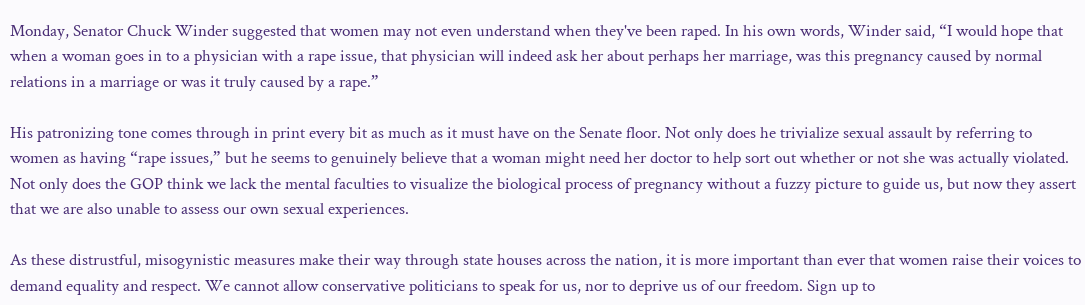Monday, Senator Chuck Winder suggested that women may not even understand when they've been raped. In his own words, Winder said, “I would hope that when a woman goes in to a physician with a rape issue, that physician will indeed ask her about perhaps her marriage, was this pregnancy caused by normal relations in a marriage or was it truly caused by a rape.”

His patronizing tone comes through in print every bit as much as it must have on the Senate floor. Not only does he trivialize sexual assault by referring to women as having “rape issues,” but he seems to genuinely believe that a woman might need her doctor to help sort out whether or not she was actually violated. Not only does the GOP think we lack the mental faculties to visualize the biological process of pregnancy without a fuzzy picture to guide us, but now they assert that we are also unable to assess our own sexual experiences.

As these distrustful, misogynistic measures make their way through state houses across the nation, it is more important than ever that women raise their voices to demand equality and respect. We cannot allow conservative politicians to speak for us, nor to deprive us of our freedom. Sign up to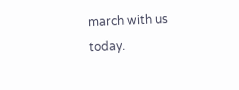march with us today.